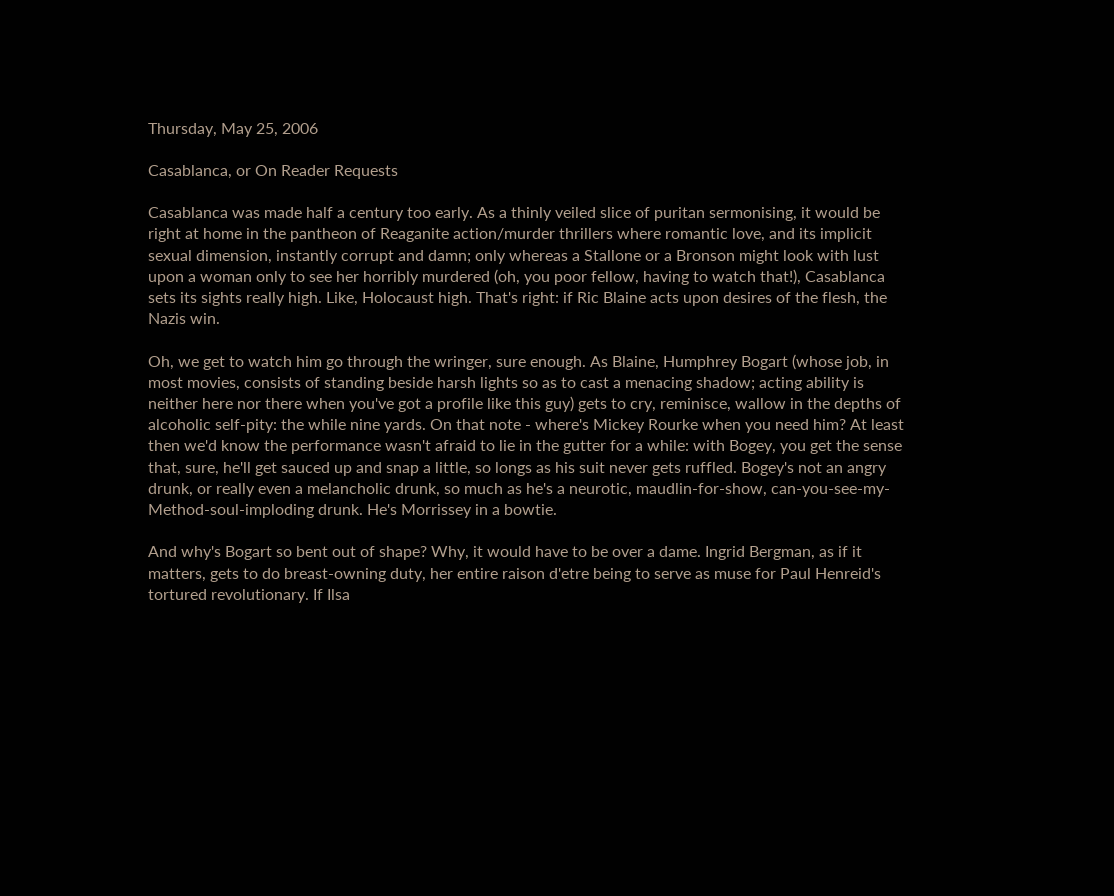Thursday, May 25, 2006

Casablanca, or On Reader Requests

Casablanca was made half a century too early. As a thinly veiled slice of puritan sermonising, it would be right at home in the pantheon of Reaganite action/murder thrillers where romantic love, and its implicit sexual dimension, instantly corrupt and damn; only whereas a Stallone or a Bronson might look with lust upon a woman only to see her horribly murdered (oh, you poor fellow, having to watch that!), Casablanca sets its sights really high. Like, Holocaust high. That's right: if Ric Blaine acts upon desires of the flesh, the Nazis win.

Oh, we get to watch him go through the wringer, sure enough. As Blaine, Humphrey Bogart (whose job, in most movies, consists of standing beside harsh lights so as to cast a menacing shadow; acting ability is neither here nor there when you've got a profile like this guy) gets to cry, reminisce, wallow in the depths of alcoholic self-pity: the while nine yards. On that note - where's Mickey Rourke when you need him? At least then we'd know the performance wasn't afraid to lie in the gutter for a while: with Bogey, you get the sense that, sure, he'll get sauced up and snap a little, so longs as his suit never gets ruffled. Bogey's not an angry drunk, or really even a melancholic drunk, so much as he's a neurotic, maudlin-for-show, can-you-see-my-Method-soul-imploding drunk. He's Morrissey in a bowtie.

And why's Bogart so bent out of shape? Why, it would have to be over a dame. Ingrid Bergman, as if it matters, gets to do breast-owning duty, her entire raison d'etre being to serve as muse for Paul Henreid's tortured revolutionary. If Ilsa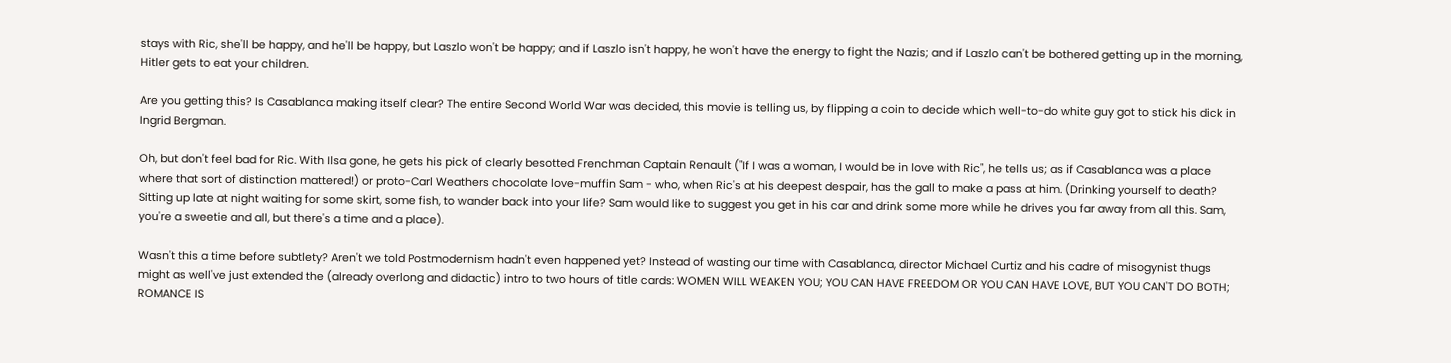stays with Ric, she'll be happy, and he'll be happy, but Laszlo won't be happy; and if Laszlo isn't happy, he won't have the energy to fight the Nazis; and if Laszlo can't be bothered getting up in the morning, Hitler gets to eat your children.

Are you getting this? Is Casablanca making itself clear? The entire Second World War was decided, this movie is telling us, by flipping a coin to decide which well-to-do white guy got to stick his dick in Ingrid Bergman.

Oh, but don't feel bad for Ric. With Ilsa gone, he gets his pick of clearly besotted Frenchman Captain Renault ("If I was a woman, I would be in love with Ric", he tells us; as if Casablanca was a place where that sort of distinction mattered!) or proto-Carl Weathers chocolate love-muffin Sam - who, when Ric's at his deepest despair, has the gall to make a pass at him. (Drinking yourself to death? Sitting up late at night waiting for some skirt, some fish, to wander back into your life? Sam would like to suggest you get in his car and drink some more while he drives you far away from all this. Sam, you're a sweetie and all, but there's a time and a place).

Wasn't this a time before subtlety? Aren't we told Postmodernism hadn't even happened yet? Instead of wasting our time with Casablanca, director Michael Curtiz and his cadre of misogynist thugs might as well've just extended the (already overlong and didactic) intro to two hours of title cards: WOMEN WILL WEAKEN YOU; YOU CAN HAVE FREEDOM OR YOU CAN HAVE LOVE, BUT YOU CAN'T DO BOTH; ROMANCE IS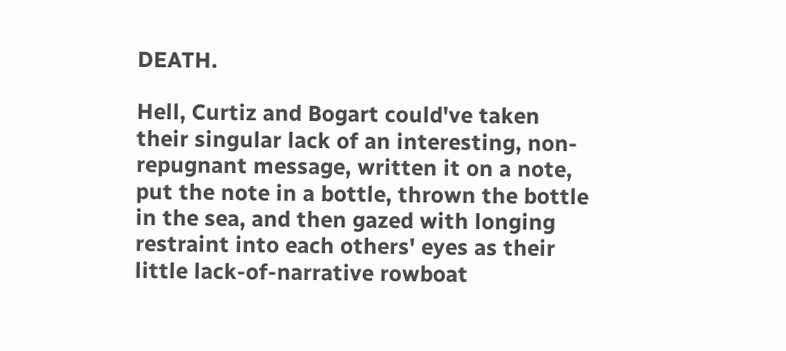DEATH.

Hell, Curtiz and Bogart could've taken their singular lack of an interesting, non-repugnant message, written it on a note, put the note in a bottle, thrown the bottle in the sea, and then gazed with longing restraint into each others' eyes as their little lack-of-narrative rowboat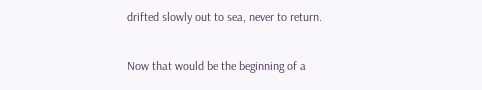drifted slowly out to sea, never to return.

Now that would be the beginning of a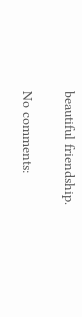beautiful friendship.

No comments: